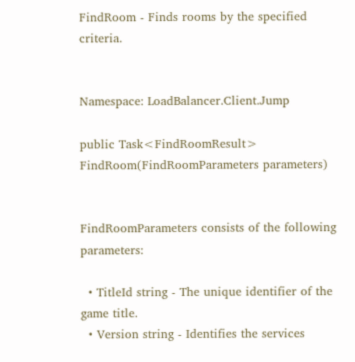FindRoom - Finds rooms by the specified criteria.


Namespace: LoadBalancer.Client.Jump

public Task<FindRoomResult> FindRoom(FindRoomParameters parameters)


FindRoomParameters consists of the following parameters:

  • TitleId string - The unique identifier of the game title.
  • Version string - Identifies the services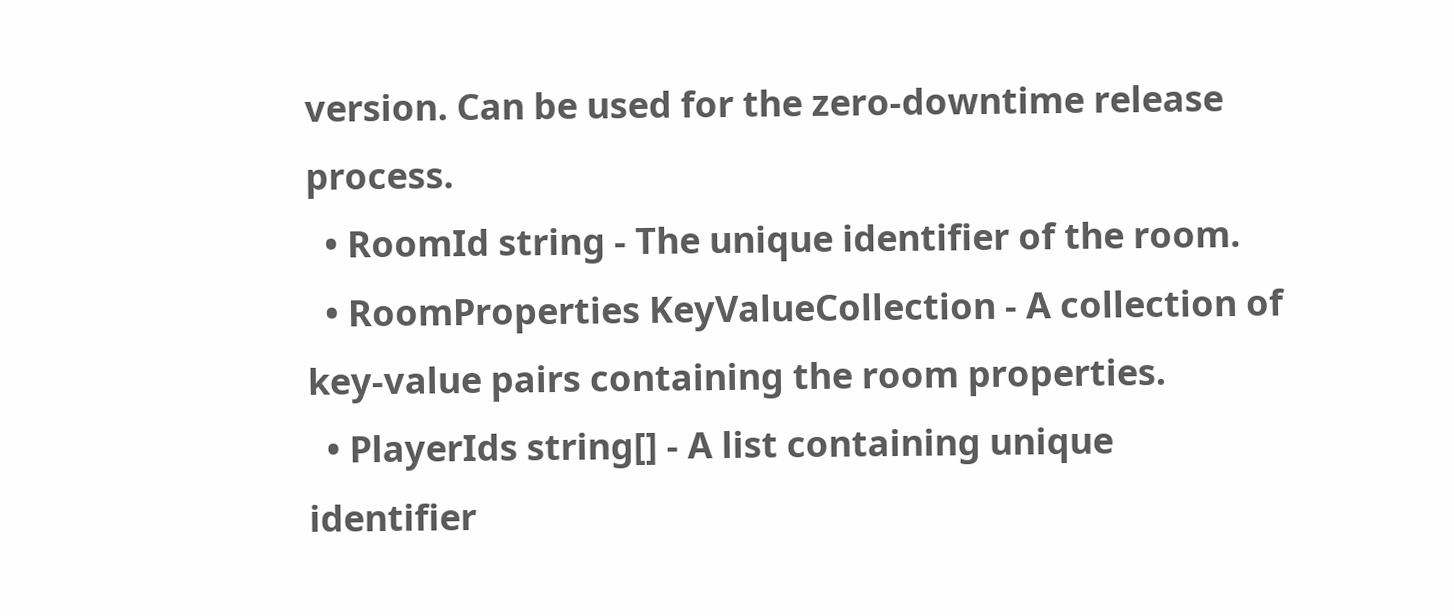version. Can be used for the zero-downtime release process.
  • RoomId string - The unique identifier of the room.
  • RoomProperties KeyValueCollection - A collection of key-value pairs containing the room properties.
  • PlayerIds string[] - A list containing unique identifier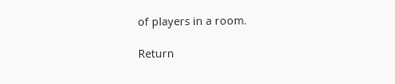of players in a room.

Return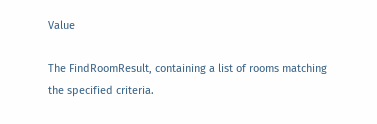Value

The FindRoomResult, containing a list of rooms matching the specified criteria.